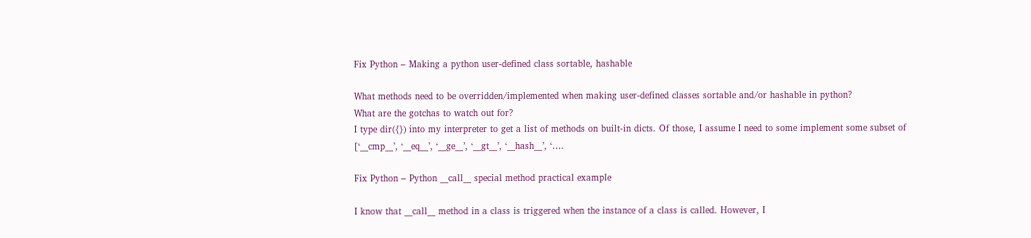Fix Python – Making a python user-defined class sortable, hashable

What methods need to be overridden/implemented when making user-defined classes sortable and/or hashable in python?
What are the gotchas to watch out for?
I type dir({}) into my interpreter to get a list of methods on built-in dicts. Of those, I assume I need to some implement some subset of
[‘__cmp__’, ‘__eq__’, ‘__ge__’, ‘__gt__’, ‘__hash__’, ‘….

Fix Python – Python __call__ special method practical example

I know that __call__ method in a class is triggered when the instance of a class is called. However, I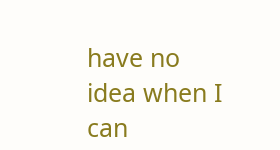have no idea when I can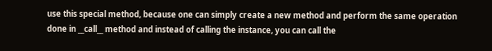use this special method, because one can simply create a new method and perform the same operation done in __call__ method and instead of calling the instance, you can call the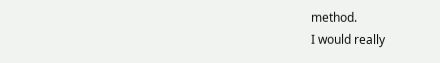method.
I would really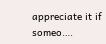appreciate it if someo….